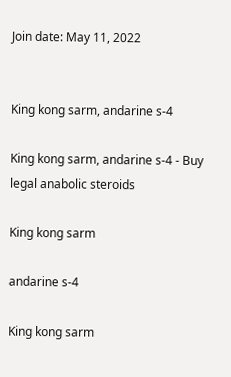Join date: May 11, 2022


King kong sarm, andarine s-4

King kong sarm, andarine s-4 - Buy legal anabolic steroids

King kong sarm

andarine s-4

King kong sarm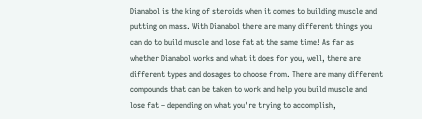Dianabol is the king of steroids when it comes to building muscle and putting on mass. With Dianabol there are many different things you can do to build muscle and lose fat at the same time! As far as whether Dianabol works and what it does for you, well, there are different types and dosages to choose from. There are many different compounds that can be taken to work and help you build muscle and lose fat – depending on what you're trying to accomplish,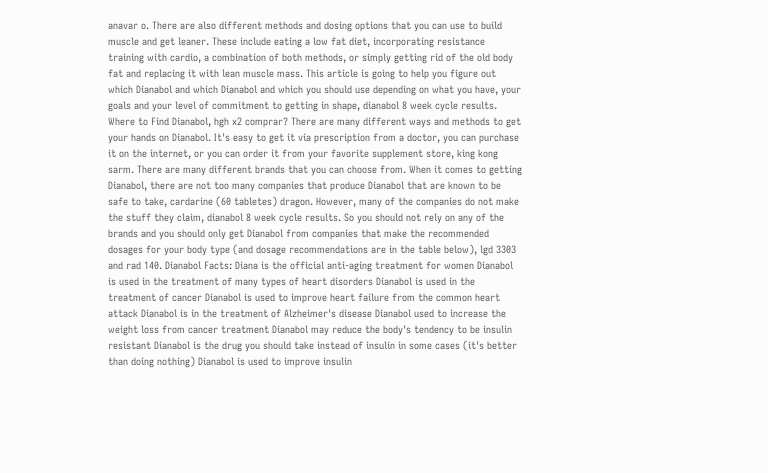anavar o. There are also different methods and dosing options that you can use to build muscle and get leaner. These include eating a low fat diet, incorporating resistance training with cardio, a combination of both methods, or simply getting rid of the old body fat and replacing it with lean muscle mass. This article is going to help you figure out which Dianabol and which Dianabol and which you should use depending on what you have, your goals and your level of commitment to getting in shape, dianabol 8 week cycle results. Where to Find Dianabol, hgh x2 comprar? There are many different ways and methods to get your hands on Dianabol. It's easy to get it via prescription from a doctor, you can purchase it on the internet, or you can order it from your favorite supplement store, king kong sarm. There are many different brands that you can choose from. When it comes to getting Dianabol, there are not too many companies that produce Dianabol that are known to be safe to take, cardarine (60 tabletes) dragon. However, many of the companies do not make the stuff they claim, dianabol 8 week cycle results. So you should not rely on any of the brands and you should only get Dianabol from companies that make the recommended dosages for your body type (and dosage recommendations are in the table below), lgd 3303 and rad 140. Dianabol Facts: Diana is the official anti-aging treatment for women Dianabol is used in the treatment of many types of heart disorders Dianabol is used in the treatment of cancer Dianabol is used to improve heart failure from the common heart attack Dianabol is in the treatment of Alzheimer's disease Dianabol used to increase the weight loss from cancer treatment Dianabol may reduce the body's tendency to be insulin resistant Dianabol is the drug you should take instead of insulin in some cases (it's better than doing nothing) Dianabol is used to improve insulin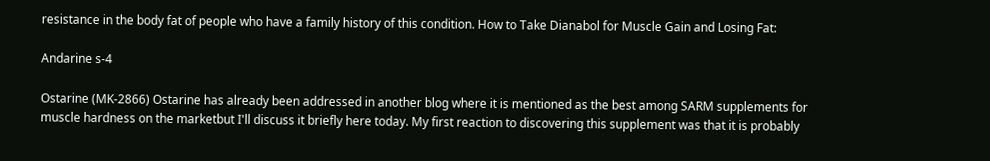resistance in the body fat of people who have a family history of this condition. How to Take Dianabol for Muscle Gain and Losing Fat:

Andarine s-4

Ostarine (MK-2866) Ostarine has already been addressed in another blog where it is mentioned as the best among SARM supplements for muscle hardness on the marketbut I'll discuss it briefly here today. My first reaction to discovering this supplement was that it is probably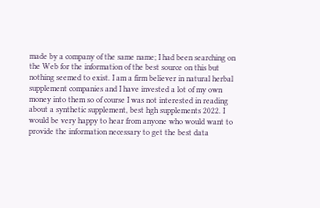made by a company of the same name; I had been searching on the Web for the information of the best source on this but nothing seemed to exist. I am a firm believer in natural herbal supplement companies and I have invested a lot of my own money into them so of course I was not interested in reading about a synthetic supplement, best hgh supplements 2022. I would be very happy to hear from anyone who would want to provide the information necessary to get the best data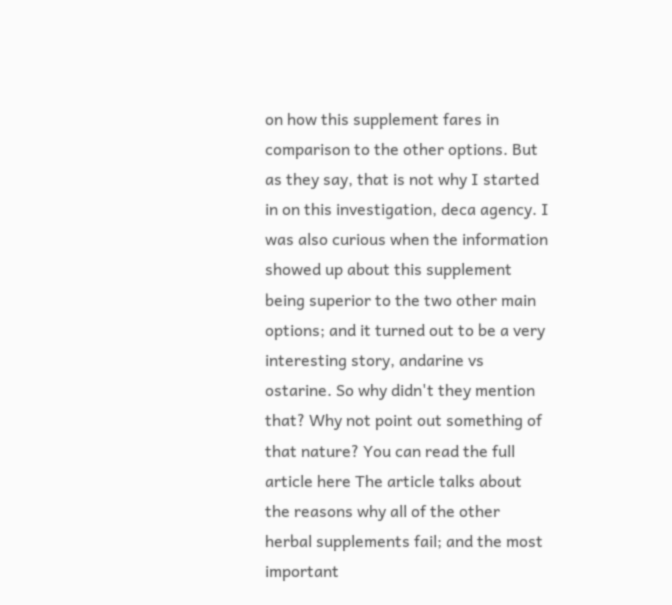on how this supplement fares in comparison to the other options. But as they say, that is not why I started in on this investigation, deca agency. I was also curious when the information showed up about this supplement being superior to the two other main options; and it turned out to be a very interesting story, andarine vs ostarine. So why didn't they mention that? Why not point out something of that nature? You can read the full article here The article talks about the reasons why all of the other herbal supplements fail; and the most important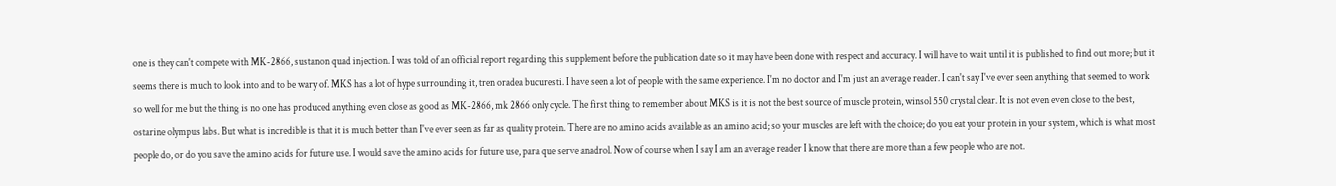one is they can't compete with MK-2866, sustanon quad injection. I was told of an official report regarding this supplement before the publication date so it may have been done with respect and accuracy. I will have to wait until it is published to find out more; but it seems there is much to look into and to be wary of. MKS has a lot of hype surrounding it, tren oradea bucuresti. I have seen a lot of people with the same experience. I'm no doctor and I'm just an average reader. I can't say I've ever seen anything that seemed to work so well for me but the thing is no one has produced anything even close as good as MK-2866, mk 2866 only cycle. The first thing to remember about MKS is it is not the best source of muscle protein, winsol 550 crystal clear. It is not even even close to the best, ostarine olympus labs. But what is incredible is that it is much better than I've ever seen as far as quality protein. There are no amino acids available as an amino acid; so your muscles are left with the choice; do you eat your protein in your system, which is what most people do, or do you save the amino acids for future use. I would save the amino acids for future use, para que serve anadrol. Now of course when I say I am an average reader I know that there are more than a few people who are not.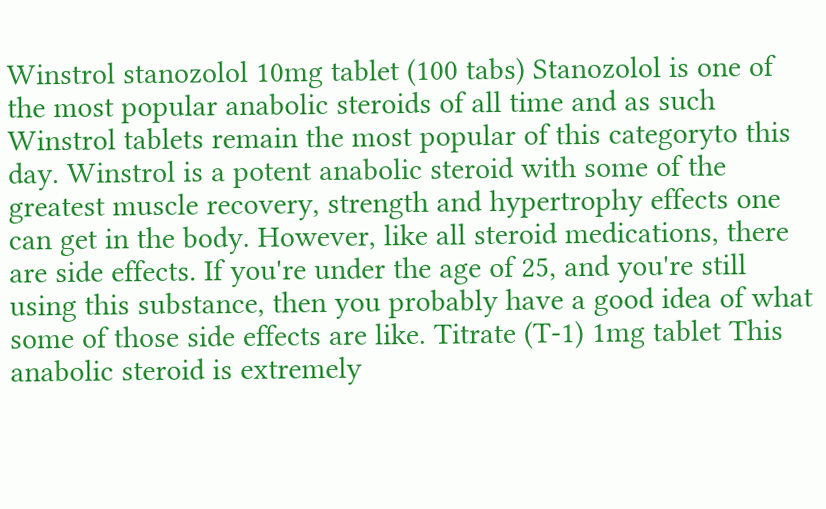Winstrol stanozolol 10mg tablet (100 tabs) Stanozolol is one of the most popular anabolic steroids of all time and as such Winstrol tablets remain the most popular of this categoryto this day. Winstrol is a potent anabolic steroid with some of the greatest muscle recovery, strength and hypertrophy effects one can get in the body. However, like all steroid medications, there are side effects. If you're under the age of 25, and you're still using this substance, then you probably have a good idea of what some of those side effects are like. Titrate (T-1) 1mg tablet This anabolic steroid is extremely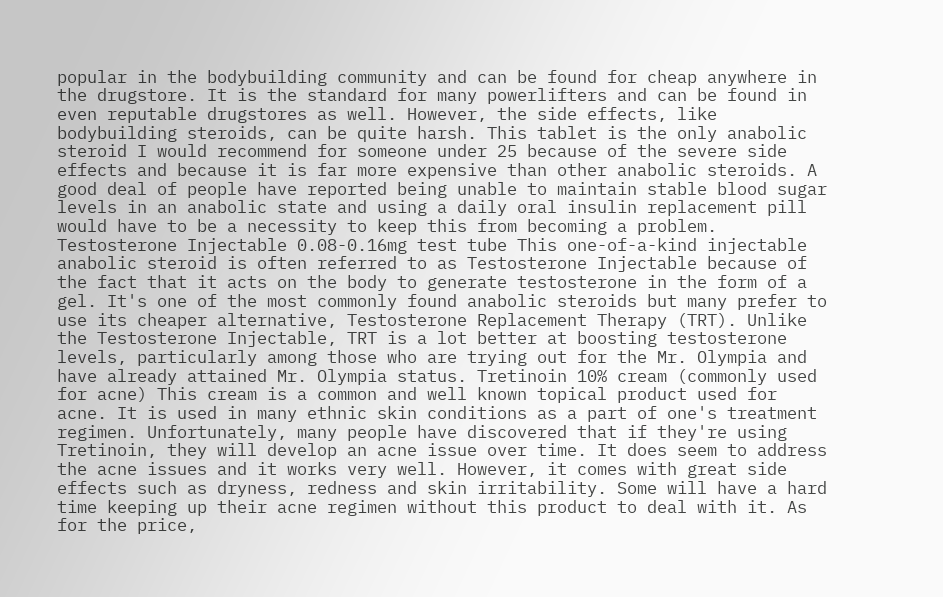popular in the bodybuilding community and can be found for cheap anywhere in the drugstore. It is the standard for many powerlifters and can be found in even reputable drugstores as well. However, the side effects, like bodybuilding steroids, can be quite harsh. This tablet is the only anabolic steroid I would recommend for someone under 25 because of the severe side effects and because it is far more expensive than other anabolic steroids. A good deal of people have reported being unable to maintain stable blood sugar levels in an anabolic state and using a daily oral insulin replacement pill would have to be a necessity to keep this from becoming a problem. Testosterone Injectable 0.08-0.16mg test tube This one-of-a-kind injectable anabolic steroid is often referred to as Testosterone Injectable because of the fact that it acts on the body to generate testosterone in the form of a gel. It's one of the most commonly found anabolic steroids but many prefer to use its cheaper alternative, Testosterone Replacement Therapy (TRT). Unlike the Testosterone Injectable, TRT is a lot better at boosting testosterone levels, particularly among those who are trying out for the Mr. Olympia and have already attained Mr. Olympia status. Tretinoin 10% cream (commonly used for acne) This cream is a common and well known topical product used for acne. It is used in many ethnic skin conditions as a part of one's treatment regimen. Unfortunately, many people have discovered that if they're using Tretinoin, they will develop an acne issue over time. It does seem to address the acne issues and it works very well. However, it comes with great side effects such as dryness, redness and skin irritability. Some will have a hard time keeping up their acne regimen without this product to deal with it. As for the price,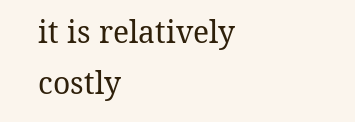it is relatively costly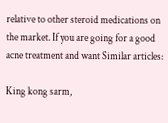relative to other steroid medications on the market. If you are going for a good acne treatment and want Similar articles:

King kong sarm,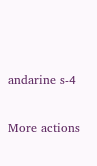andarine s-4

More actions